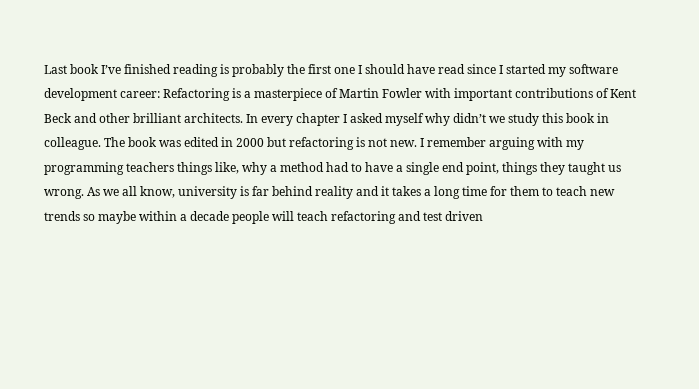Last book I’ve finished reading is probably the first one I should have read since I started my software development career: Refactoring is a masterpiece of Martin Fowler with important contributions of Kent Beck and other brilliant architects. In every chapter I asked myself why didn’t we study this book in colleague. The book was edited in 2000 but refactoring is not new. I remember arguing with my programming teachers things like, why a method had to have a single end point, things they taught us wrong. As we all know, university is far behind reality and it takes a long time for them to teach new trends so maybe within a decade people will teach refactoring and test driven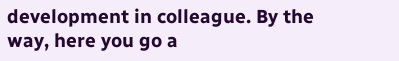development in colleague. By the way, here you go a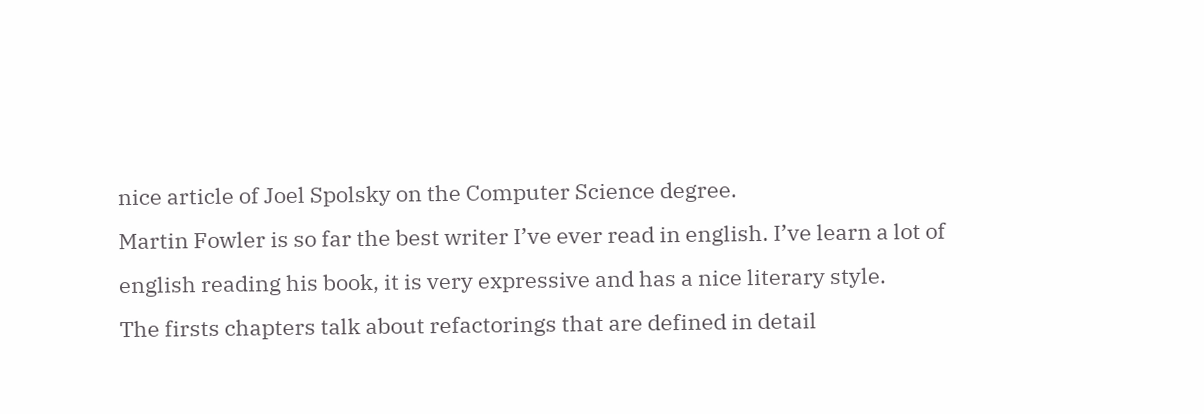nice article of Joel Spolsky on the Computer Science degree.
Martin Fowler is so far the best writer I’ve ever read in english. I’ve learn a lot of english reading his book, it is very expressive and has a nice literary style.
The firsts chapters talk about refactorings that are defined in detail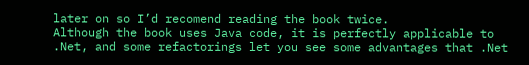later on so I’d recomend reading the book twice.
Although the book uses Java code, it is perfectly applicable to .Net, and some refactorings let you see some advantages that .Net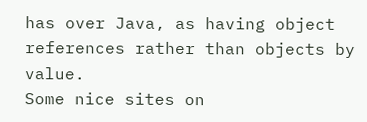has over Java, as having object references rather than objects by value.
Some nice sites on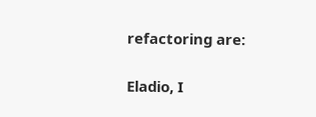refactoring are:

Eladio, I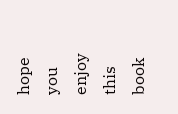hope you enjoy this book